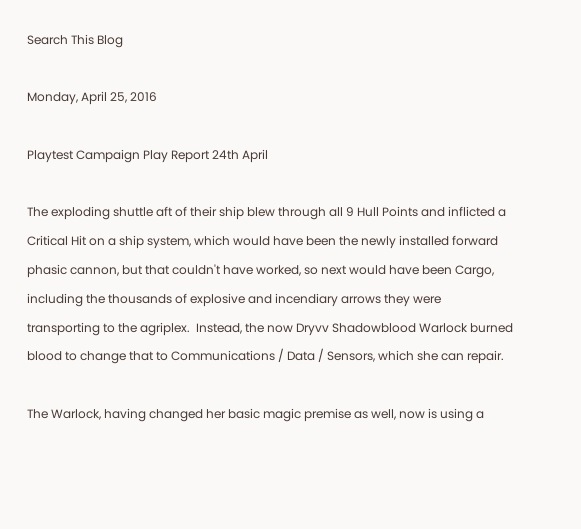Search This Blog

Monday, April 25, 2016

Playtest Campaign Play Report 24th April

The exploding shuttle aft of their ship blew through all 9 Hull Points and inflicted a Critical Hit on a ship system, which would have been the newly installed forward phasic cannon, but that couldn't have worked, so next would have been Cargo, including the thousands of explosive and incendiary arrows they were transporting to the agriplex.  Instead, the now Dryvv Shadowblood Warlock burned blood to change that to Communications / Data / Sensors, which she can repair.

The Warlock, having changed her basic magic premise as well, now is using a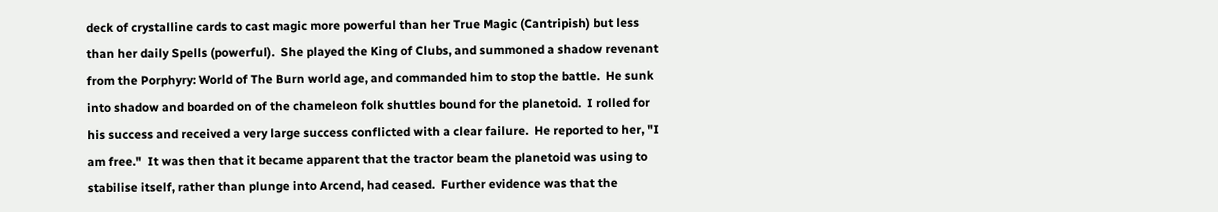deck of crystalline cards to cast magic more powerful than her True Magic (Cantripish) but less than her daily Spells (powerful).  She played the King of Clubs, and summoned a shadow revenant from the Porphyry: World of The Burn world age, and commanded him to stop the battle.  He sunk into shadow and boarded on of the chameleon folk shuttles bound for the planetoid.  I rolled for his success and received a very large success conflicted with a clear failure.  He reported to her, "I am free."  It was then that it became apparent that the tractor beam the planetoid was using to stabilise itself, rather than plunge into Arcend, had ceased.  Further evidence was that the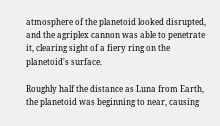atmosphere of the planetoid looked disrupted, and the agriplex cannon was able to penetrate it, clearing sight of a fiery ring on the planetoid's surface.

Roughly half the distance as Luna from Earth, the planetoid was beginning to near, causing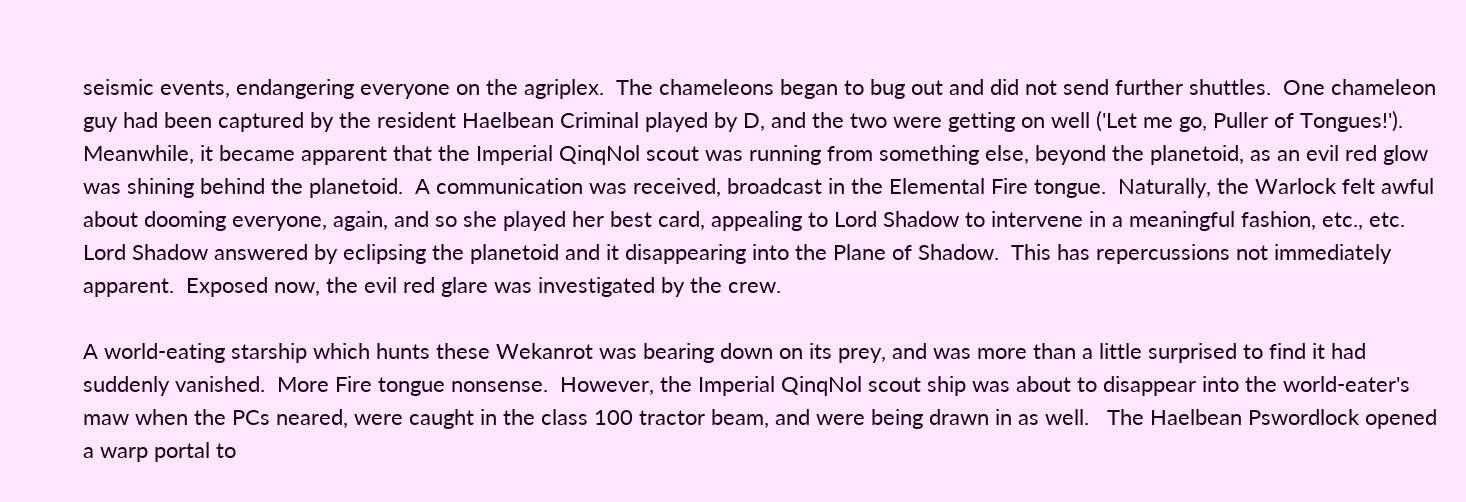seismic events, endangering everyone on the agriplex.  The chameleons began to bug out and did not send further shuttles.  One chameleon guy had been captured by the resident Haelbean Criminal played by D, and the two were getting on well ('Let me go, Puller of Tongues!').  Meanwhile, it became apparent that the Imperial QinqNol scout was running from something else, beyond the planetoid, as an evil red glow was shining behind the planetoid.  A communication was received, broadcast in the Elemental Fire tongue.  Naturally, the Warlock felt awful about dooming everyone, again, and so she played her best card, appealing to Lord Shadow to intervene in a meaningful fashion, etc., etc.  Lord Shadow answered by eclipsing the planetoid and it disappearing into the Plane of Shadow.  This has repercussions not immediately apparent.  Exposed now, the evil red glare was investigated by the crew.

A world-eating starship which hunts these Wekanrot was bearing down on its prey, and was more than a little surprised to find it had suddenly vanished.  More Fire tongue nonsense.  However, the Imperial QinqNol scout ship was about to disappear into the world-eater's maw when the PCs neared, were caught in the class 100 tractor beam, and were being drawn in as well.   The Haelbean Pswordlock opened a warp portal to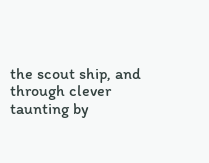the scout ship, and through clever taunting by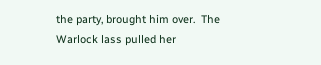the party, brought him over.  The Warlock lass pulled her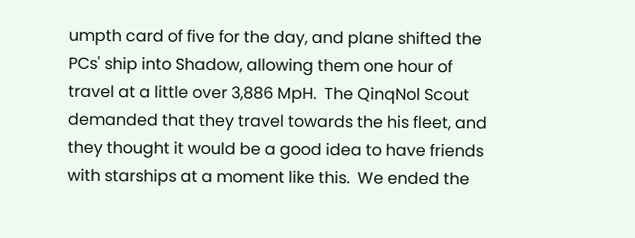umpth card of five for the day, and plane shifted the PCs' ship into Shadow, allowing them one hour of travel at a little over 3,886 MpH.  The QinqNol Scout demanded that they travel towards the his fleet, and they thought it would be a good idea to have friends with starships at a moment like this.  We ended the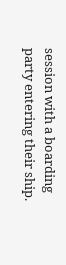session with a boarding party entering their ship.